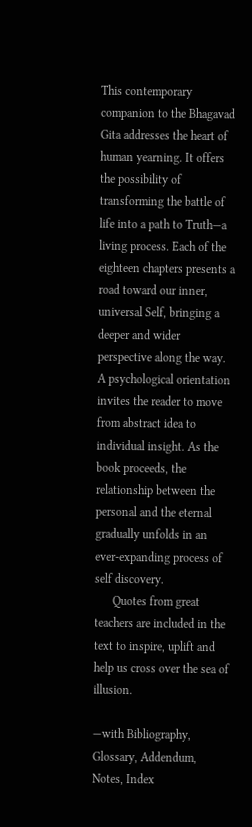This contemporary companion to the Bhagavad Gita addresses the heart of human yearning. It offers the possibility of transforming the battle of life into a path to Truth—a living process. Each of the eighteen chapters presents a road toward our inner, universal Self, bringing a deeper and wider perspective along the way. A psychological orientation invites the reader to move from abstract idea to individual insight. As the book proceeds, the relationship between the personal and the eternal gradually unfolds in an ever-expanding process of self discovery.
      Quotes from great teachers are included in the text to inspire, uplift and help us cross over the sea of illusion.

—with Bibliography, Glossary, Addendum, Notes, Index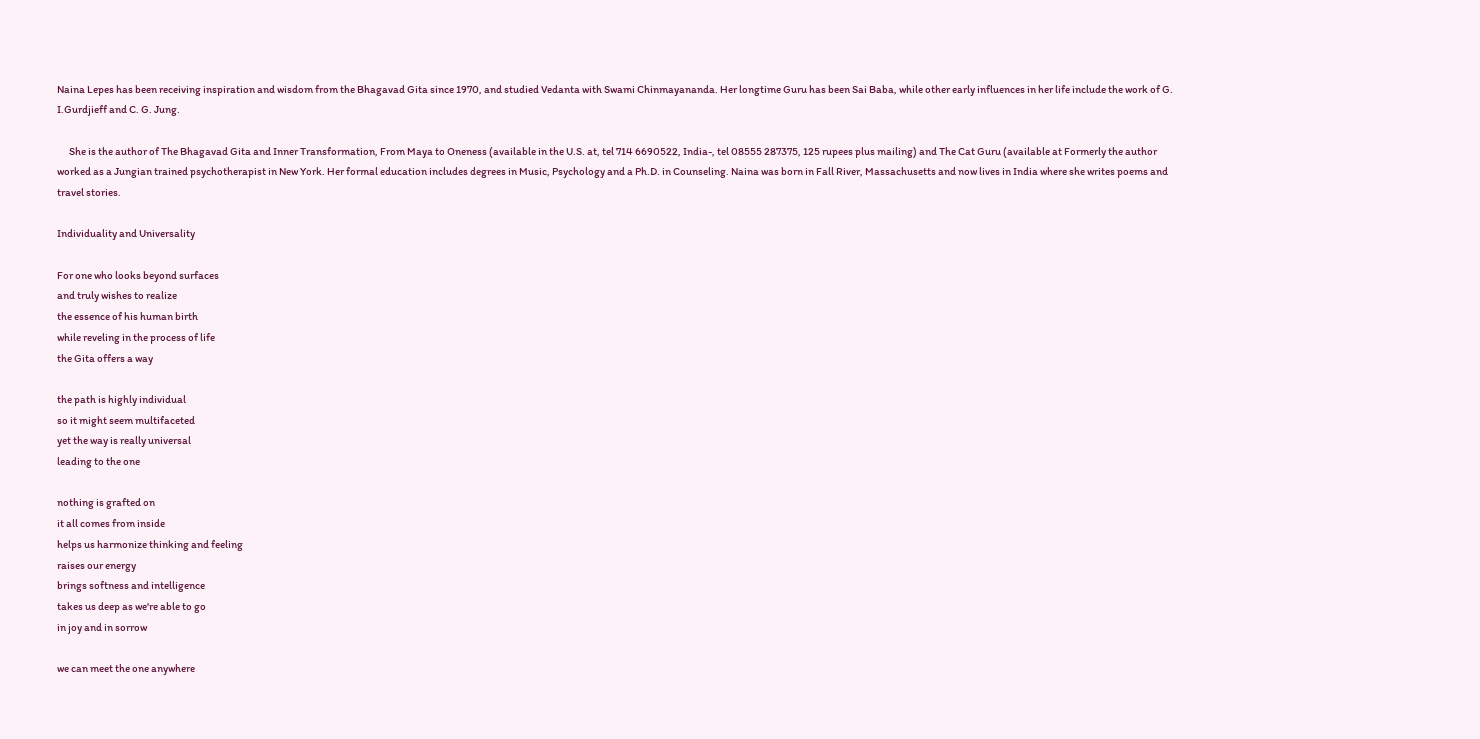Naina Lepes has been receiving inspiration and wisdom from the Bhagavad Gita since 1970, and studied Vedanta with Swami Chinmayananda. Her longtime Guru has been Sai Baba, while other early influences in her life include the work of G. I.Gurdjieff and C. G. Jung.

      She is the author of The Bhagavad Gita and Inner Transformation, From Maya to Oneness (available in the U.S. at, tel 714 6690522, India-, tel 08555 287375, 125 rupees plus mailing) and The Cat Guru (available at Formerly the author worked as a Jungian trained psychotherapist in New York. Her formal education includes degrees in Music, Psychology and a Ph.D. in Counseling. Naina was born in Fall River, Massachusetts and now lives in India where she writes poems and travel stories.

Individuality and Universality

For one who looks beyond surfaces
and truly wishes to realize
the essence of his human birth
while reveling in the process of life
the Gita offers a way

the path is highly individual
so it might seem multifaceted
yet the way is really universal
leading to the one

nothing is grafted on
it all comes from inside
helps us harmonize thinking and feeling
raises our energy
brings softness and intelligence
takes us deep as we're able to go
in joy and in sorrow

we can meet the one anywhere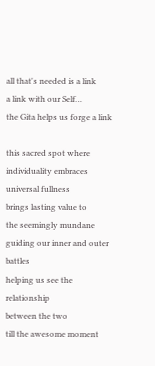all that's needed is a link
a link with our Self…
the Gita helps us forge a link

this sacred spot where
individuality embraces universal fullness
brings lasting value to
the seemingly mundane
guiding our inner and outer battles
helping us see the relationship
between the two
till the awesome moment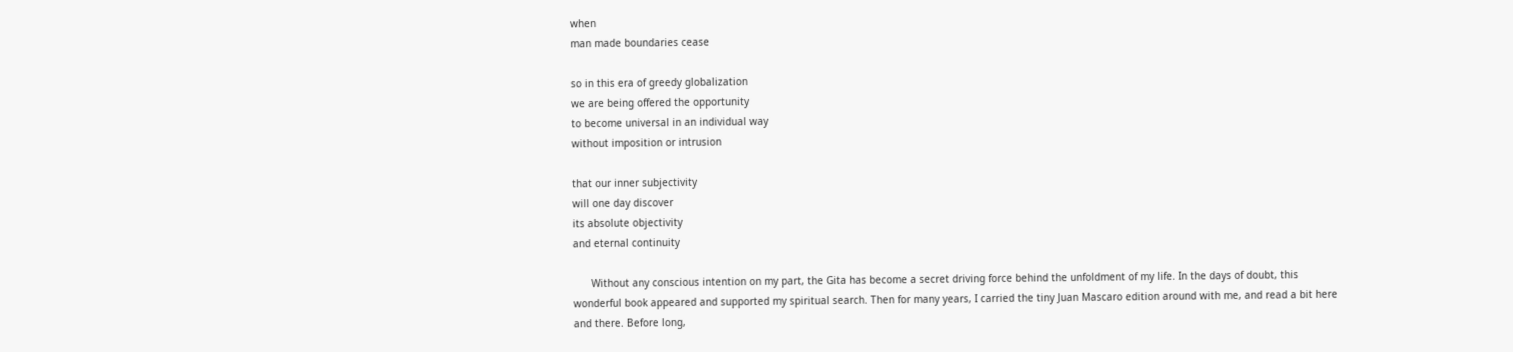when
man made boundaries cease

so in this era of greedy globalization
we are being offered the opportunity
to become universal in an individual way
without imposition or intrusion

that our inner subjectivity
will one day discover
its absolute objectivity
and eternal continuity

      Without any conscious intention on my part, the Gita has become a secret driving force behind the unfoldment of my life. In the days of doubt, this wonderful book appeared and supported my spiritual search. Then for many years, I carried the tiny Juan Mascaro edition around with me, and read a bit here and there. Before long,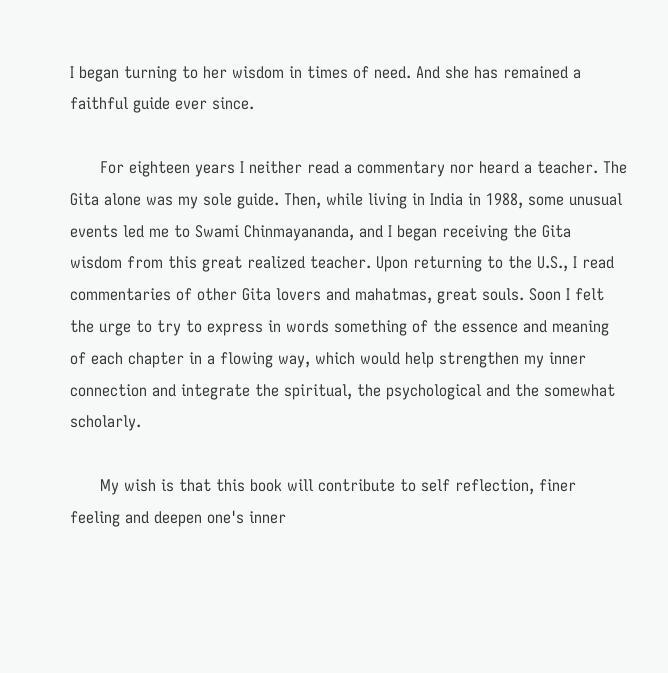I began turning to her wisdom in times of need. And she has remained a faithful guide ever since.

      For eighteen years I neither read a commentary nor heard a teacher. The Gita alone was my sole guide. Then, while living in India in 1988, some unusual events led me to Swami Chinmayananda, and I began receiving the Gita wisdom from this great realized teacher. Upon returning to the U.S., I read commentaries of other Gita lovers and mahatmas, great souls. Soon I felt the urge to try to express in words something of the essence and meaning of each chapter in a flowing way, which would help strengthen my inner connection and integrate the spiritual, the psychological and the somewhat scholarly.

      My wish is that this book will contribute to self reflection, finer feeling and deepen one's inner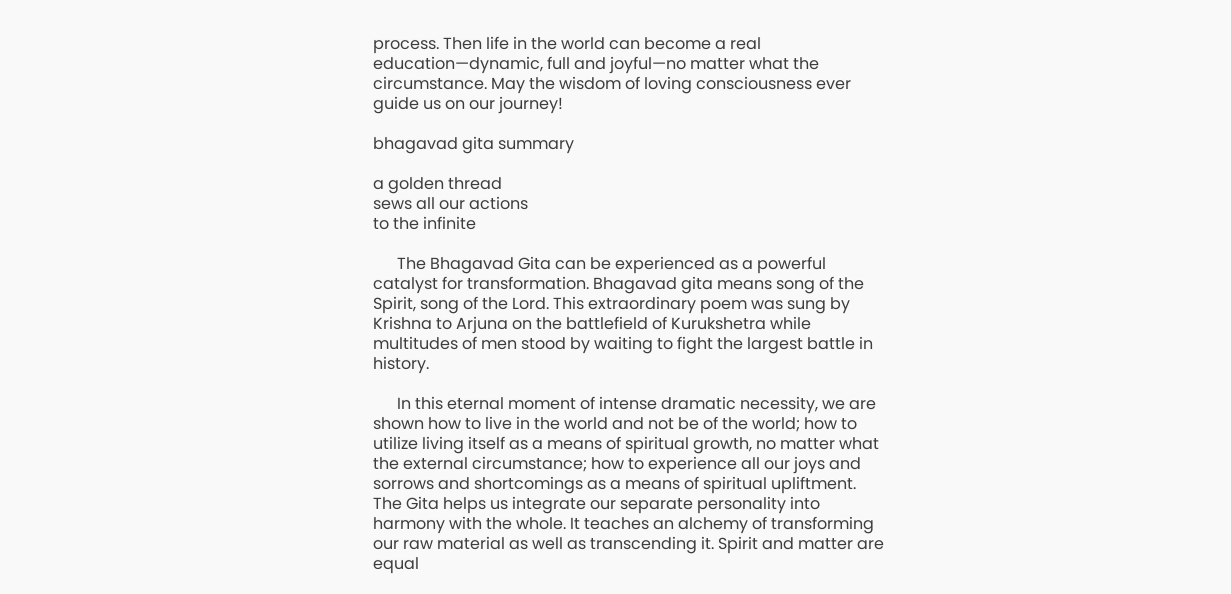process. Then life in the world can become a real education—dynamic, full and joyful—no matter what the circumstance. May the wisdom of loving consciousness ever guide us on our journey!

bhagavad gita summary

a golden thread
sews all our actions
to the infinite

      The Bhagavad Gita can be experienced as a powerful catalyst for transformation. Bhagavad gita means song of the Spirit, song of the Lord. This extraordinary poem was sung by Krishna to Arjuna on the battlefield of Kurukshetra while multitudes of men stood by waiting to fight the largest battle in history.

      In this eternal moment of intense dramatic necessity, we are shown how to live in the world and not be of the world; how to utilize living itself as a means of spiritual growth, no matter what the external circumstance; how to experience all our joys and sorrows and shortcomings as a means of spiritual upliftment. The Gita helps us integrate our separate personality into harmony with the whole. It teaches an alchemy of transforming our raw material as well as transcending it. Spirit and matter are equal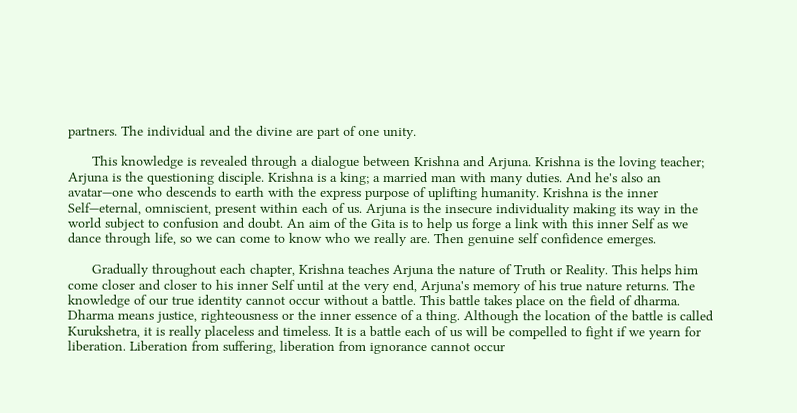partners. The individual and the divine are part of one unity.

      This knowledge is revealed through a dialogue between Krishna and Arjuna. Krishna is the loving teacher; Arjuna is the questioning disciple. Krishna is a king; a married man with many duties. And he's also an avatar—one who descends to earth with the express purpose of uplifting humanity. Krishna is the inner Self—eternal, omniscient, present within each of us. Arjuna is the insecure individuality making its way in the world subject to confusion and doubt. An aim of the Gita is to help us forge a link with this inner Self as we dance through life, so we can come to know who we really are. Then genuine self confidence emerges.

      Gradually throughout each chapter, Krishna teaches Arjuna the nature of Truth or Reality. This helps him come closer and closer to his inner Self until at the very end, Arjuna's memory of his true nature returns. The knowledge of our true identity cannot occur without a battle. This battle takes place on the field of dharma. Dharma means justice, righteousness or the inner essence of a thing. Although the location of the battle is called Kurukshetra, it is really placeless and timeless. It is a battle each of us will be compelled to fight if we yearn for liberation. Liberation from suffering, liberation from ignorance cannot occur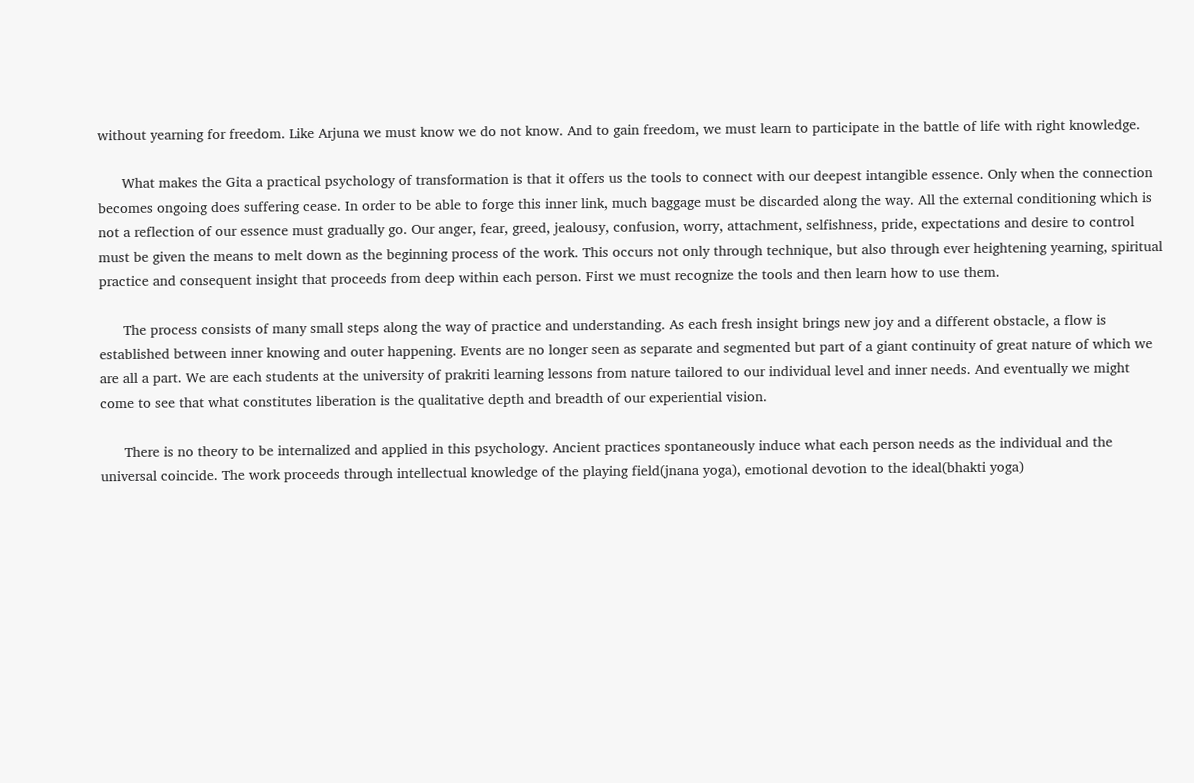without yearning for freedom. Like Arjuna we must know we do not know. And to gain freedom, we must learn to participate in the battle of life with right knowledge.

      What makes the Gita a practical psychology of transformation is that it offers us the tools to connect with our deepest intangible essence. Only when the connection becomes ongoing does suffering cease. In order to be able to forge this inner link, much baggage must be discarded along the way. All the external conditioning which is not a reflection of our essence must gradually go. Our anger, fear, greed, jealousy, confusion, worry, attachment, selfishness, pride, expectations and desire to control must be given the means to melt down as the beginning process of the work. This occurs not only through technique, but also through ever heightening yearning, spiritual practice and consequent insight that proceeds from deep within each person. First we must recognize the tools and then learn how to use them.

      The process consists of many small steps along the way of practice and understanding. As each fresh insight brings new joy and a different obstacle, a flow is established between inner knowing and outer happening. Events are no longer seen as separate and segmented but part of a giant continuity of great nature of which we are all a part. We are each students at the university of prakriti learning lessons from nature tailored to our individual level and inner needs. And eventually we might come to see that what constitutes liberation is the qualitative depth and breadth of our experiential vision.

      There is no theory to be internalized and applied in this psychology. Ancient practices spontaneously induce what each person needs as the individual and the universal coincide. The work proceeds through intellectual knowledge of the playing field(jnana yoga), emotional devotion to the ideal(bhakti yoga)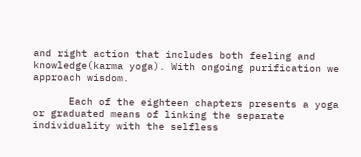and right action that includes both feeling and knowledge(karma yoga). With ongoing purification we approach wisdom.

      Each of the eighteen chapters presents a yoga or graduated means of linking the separate individuality with the selfless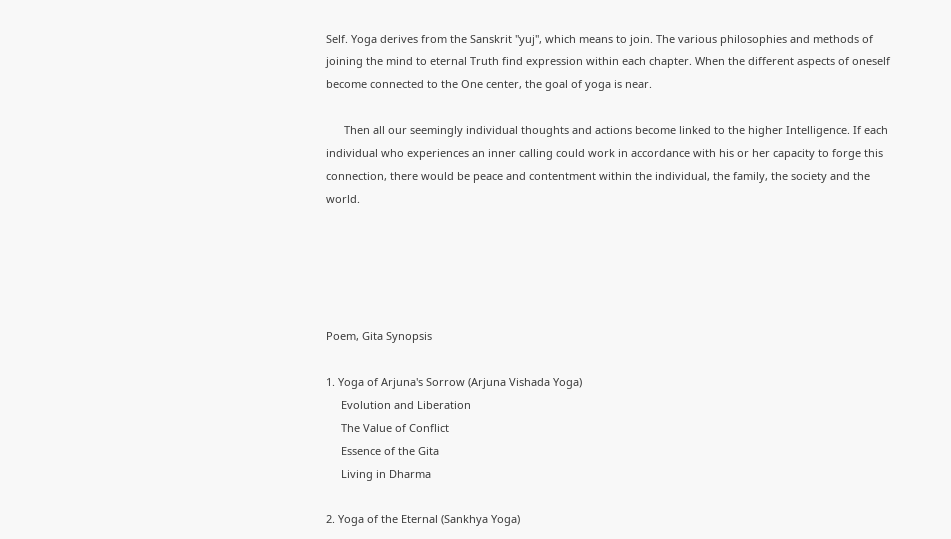Self. Yoga derives from the Sanskrit "yuj", which means to join. The various philosophies and methods of joining the mind to eternal Truth find expression within each chapter. When the different aspects of oneself become connected to the One center, the goal of yoga is near.

      Then all our seemingly individual thoughts and actions become linked to the higher Intelligence. If each individual who experiences an inner calling could work in accordance with his or her capacity to forge this connection, there would be peace and contentment within the individual, the family, the society and the world.





Poem, Gita Synopsis

1. Yoga of Arjuna's Sorrow (Arjuna Vishada Yoga)
     Evolution and Liberation
     The Value of Conflict
     Essence of the Gita
     Living in Dharma

2. Yoga of the Eternal (Sankhya Yoga)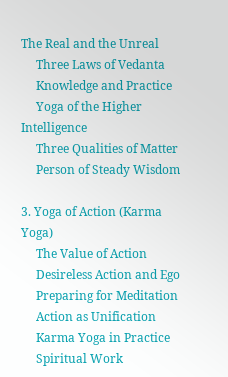The Real and the Unreal
     Three Laws of Vedanta
     Knowledge and Practice
     Yoga of the Higher Intelligence
     Three Qualities of Matter
     Person of Steady Wisdom

3. Yoga of Action (Karma Yoga)
     The Value of Action
     Desireless Action and Ego
     Preparing for Meditation
     Action as Unification
     Karma Yoga in Practice
     Spiritual Work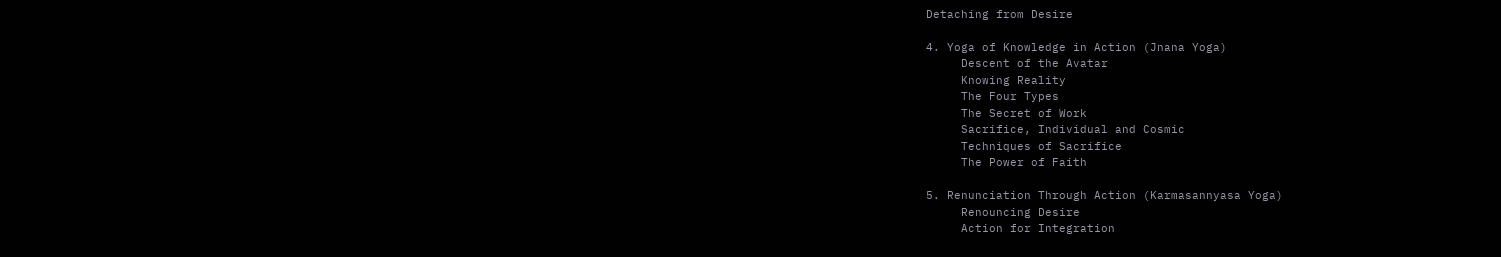Detaching from Desire

4. Yoga of Knowledge in Action (Jnana Yoga)
     Descent of the Avatar
     Knowing Reality
     The Four Types
     The Secret of Work
     Sacrifice, Individual and Cosmic
     Techniques of Sacrifice
     The Power of Faith

5. Renunciation Through Action (Karmasannyasa Yoga)
     Renouncing Desire
     Action for Integration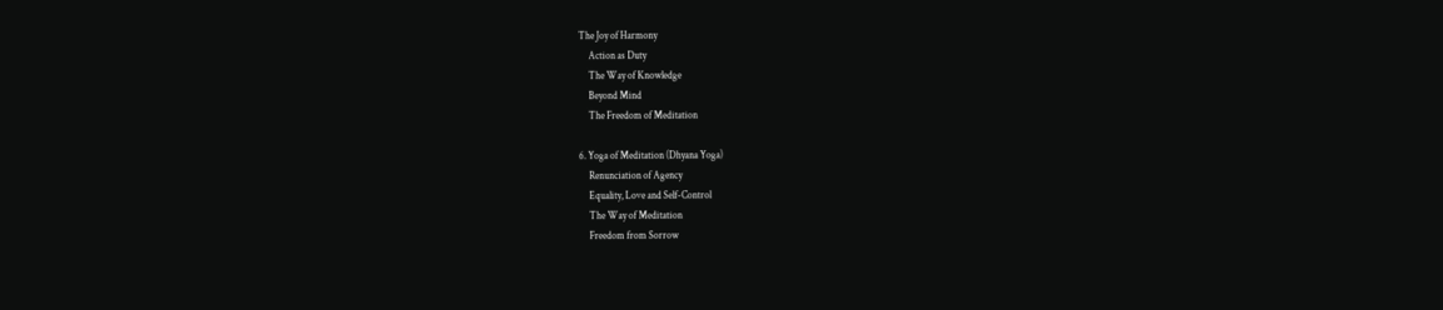The Joy of Harmony
     Action as Duty
     The Way of Knowledge
     Beyond Mind
     The Freedom of Meditation

6. Yoga of Meditation (Dhyana Yoga)
     Renunciation of Agency
     Equality, Love and Self-Control
     The Way of Meditation
     Freedom from Sorrow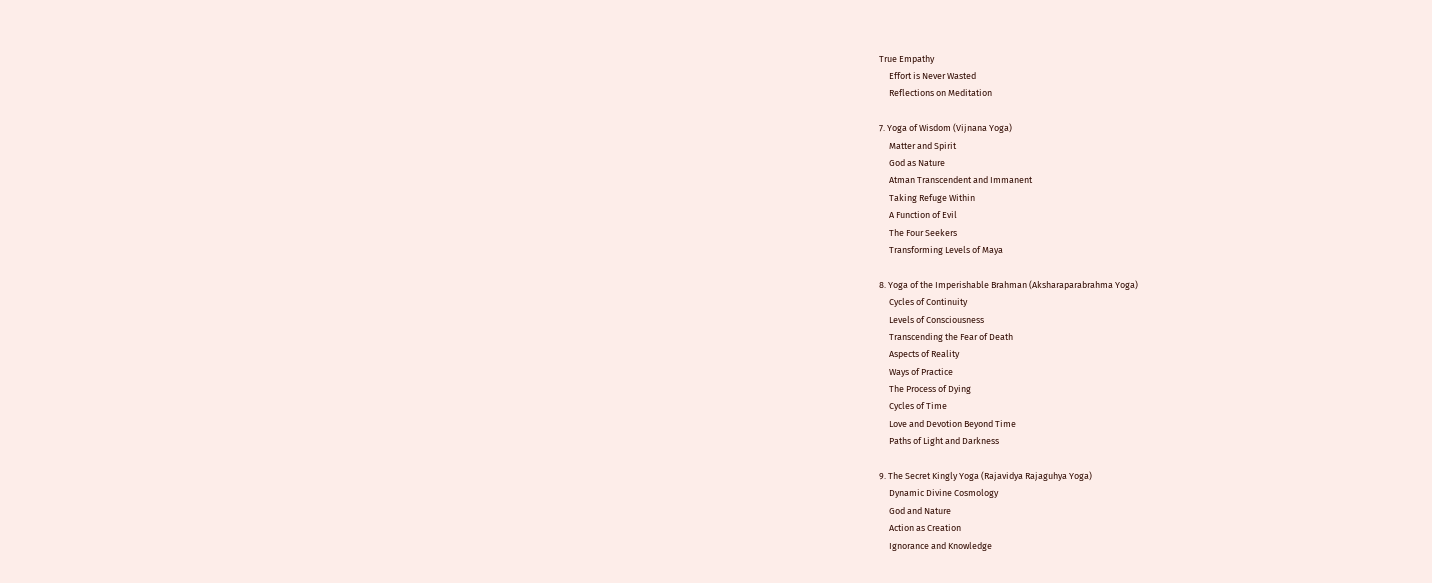True Empathy
     Effort is Never Wasted
     Reflections on Meditation

7. Yoga of Wisdom (Vijnana Yoga)
     Matter and Spirit
     God as Nature
     Atman Transcendent and Immanent
     Taking Refuge Within
     A Function of Evil
     The Four Seekers
     Transforming Levels of Maya

8. Yoga of the Imperishable Brahman (Aksharaparabrahma Yoga)
     Cycles of Continuity
     Levels of Consciousness
     Transcending the Fear of Death
     Aspects of Reality
     Ways of Practice
     The Process of Dying
     Cycles of Time
     Love and Devotion Beyond Time
     Paths of Light and Darkness

9. The Secret Kingly Yoga (Rajavidya Rajaguhya Yoga)
     Dynamic Divine Cosmology
     God and Nature
     Action as Creation
     Ignorance and Knowledge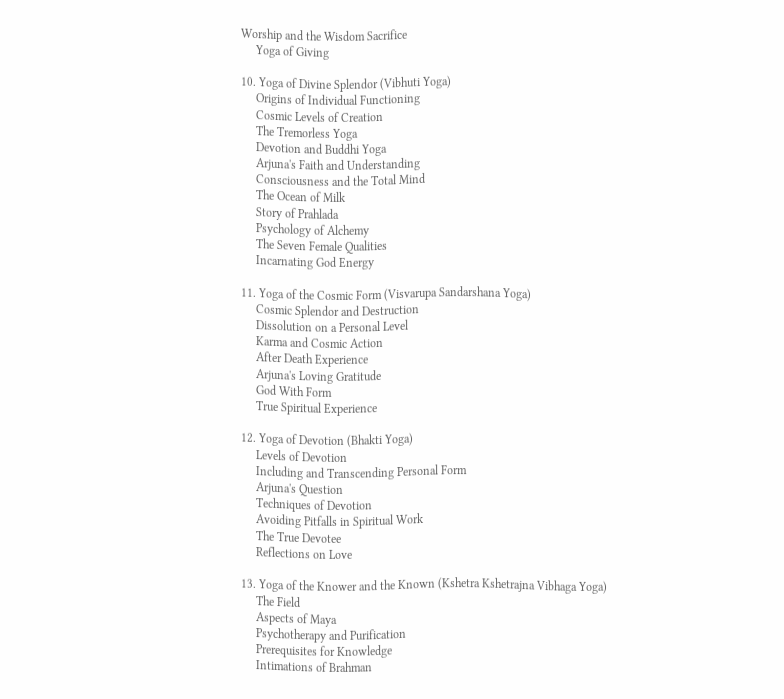Worship and the Wisdom Sacrifice
     Yoga of Giving

10. Yoga of Divine Splendor (Vibhuti Yoga)
     Origins of Individual Functioning
     Cosmic Levels of Creation
     The Tremorless Yoga
     Devotion and Buddhi Yoga
     Arjuna's Faith and Understanding
     Consciousness and the Total Mind
     The Ocean of Milk
     Story of Prahlada
     Psychology of Alchemy
     The Seven Female Qualities
     Incarnating God Energy

11. Yoga of the Cosmic Form (Visvarupa Sandarshana Yoga)
     Cosmic Splendor and Destruction
     Dissolution on a Personal Level
     Karma and Cosmic Action
     After Death Experience
     Arjuna's Loving Gratitude
     God With Form
     True Spiritual Experience

12. Yoga of Devotion (Bhakti Yoga)
     Levels of Devotion
     Including and Transcending Personal Form
     Arjuna's Question
     Techniques of Devotion
     Avoiding Pitfalls in Spiritual Work
     The True Devotee
     Reflections on Love

13. Yoga of the Knower and the Known (Kshetra Kshetrajna Vibhaga Yoga)
     The Field
     Aspects of Maya
     Psychotherapy and Purification
     Prerequisites for Knowledge
     Intimations of Brahman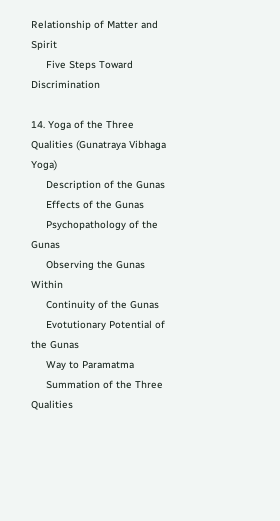Relationship of Matter and Spirit
     Five Steps Toward Discrimination

14. Yoga of the Three Qualities (Gunatraya Vibhaga Yoga)
     Description of the Gunas
     Effects of the Gunas
     Psychopathology of the Gunas
     Observing the Gunas Within
     Continuity of the Gunas
     Evotutionary Potential of the Gunas
     Way to Paramatma
     Summation of the Three Qualities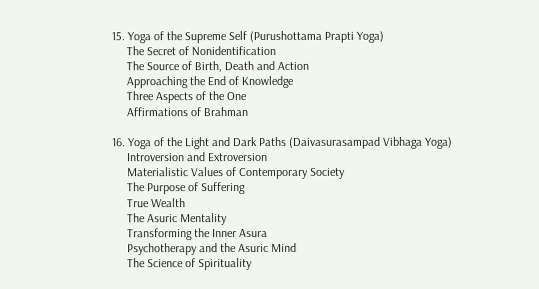15. Yoga of the Supreme Self (Purushottama Prapti Yoga)
     The Secret of Nonidentification
     The Source of Birth, Death and Action
     Approaching the End of Knowledge
     Three Aspects of the One
     Affirmations of Brahman

16. Yoga of the Light and Dark Paths (Daivasurasampad Vibhaga Yoga)
     Introversion and Extroversion
     Materialistic Values of Contemporary Society
     The Purpose of Suffering
     True Wealth
     The Asuric Mentality
     Transforming the Inner Asura
     Psychotherapy and the Asuric Mind
     The Science of Spirituality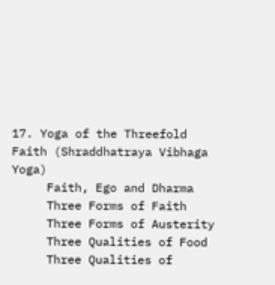17. Yoga of the Threefold Faith (Shraddhatraya Vibhaga Yoga)
     Faith, Ego and Dharma
     Three Forms of Faith
     Three Forms of Austerity
     Three Qualities of Food
     Three Qualities of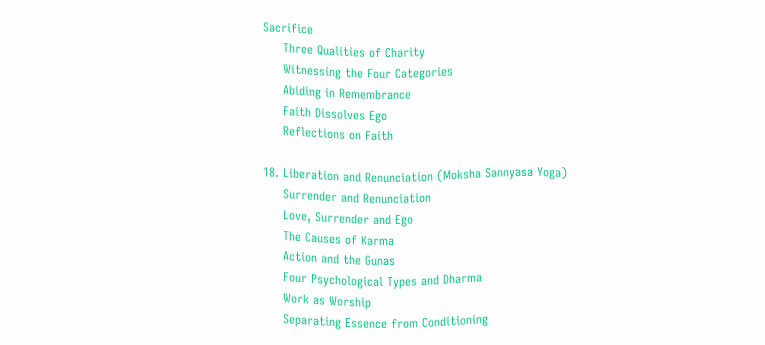Sacrifice
     Three Qualities of Charity
     Witnessing the Four Categories
     Abiding in Remembrance
     Faith Dissolves Ego
     Reflections on Faith

18. Liberation and Renunciation (Moksha Sannyasa Yoga)
     Surrender and Renunciation
     Love, Surrender and Ego
     The Causes of Karma
     Action and the Gunas
     Four Psychological Types and Dharma
     Work as Worship
     Separating Essence from Conditioning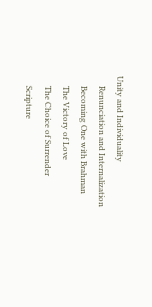Unity and Individuality
     Renunciation and Internalization
     Becoming One with Brahman
     The Victory of Love
     The Choice of Surrender
     Scripture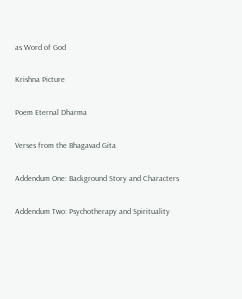as Word of God

Krishna Picture

Poem Eternal Dharma

Verses from the Bhagavad Gita

Addendum One: Background Story and Characters

Addendum Two: Psychotherapy and Spirituality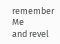remember Me
and revel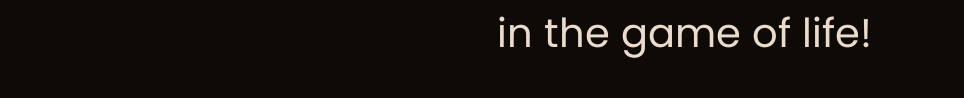in the game of life!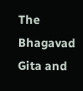The Bhagavad Gita and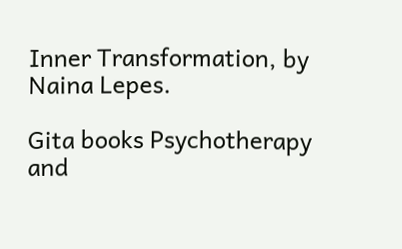Inner Transformation, by Naina Lepes.

Gita books Psychotherapy and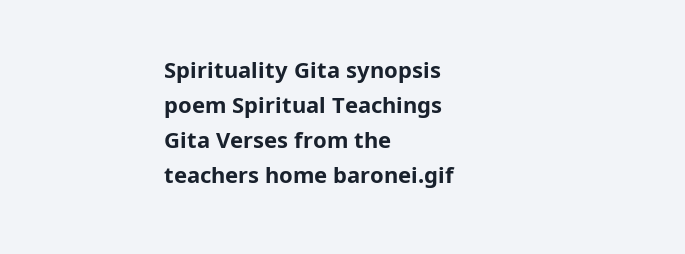Spirituality Gita synopsis poem Spiritual Teachings Gita Verses from the teachers home baronei.gif